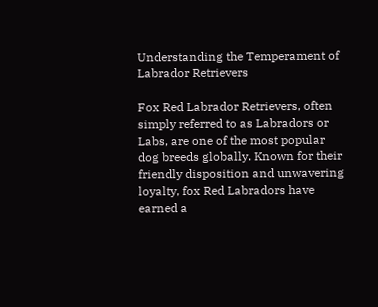Understanding the Temperament of Labrador Retrievers

Fox Red Labrador Retrievers, often simply referred to as Labradors or Labs, are one of the most popular dog breeds globally. Known for their friendly disposition and unwavering loyalty, fox Red Labradors have earned a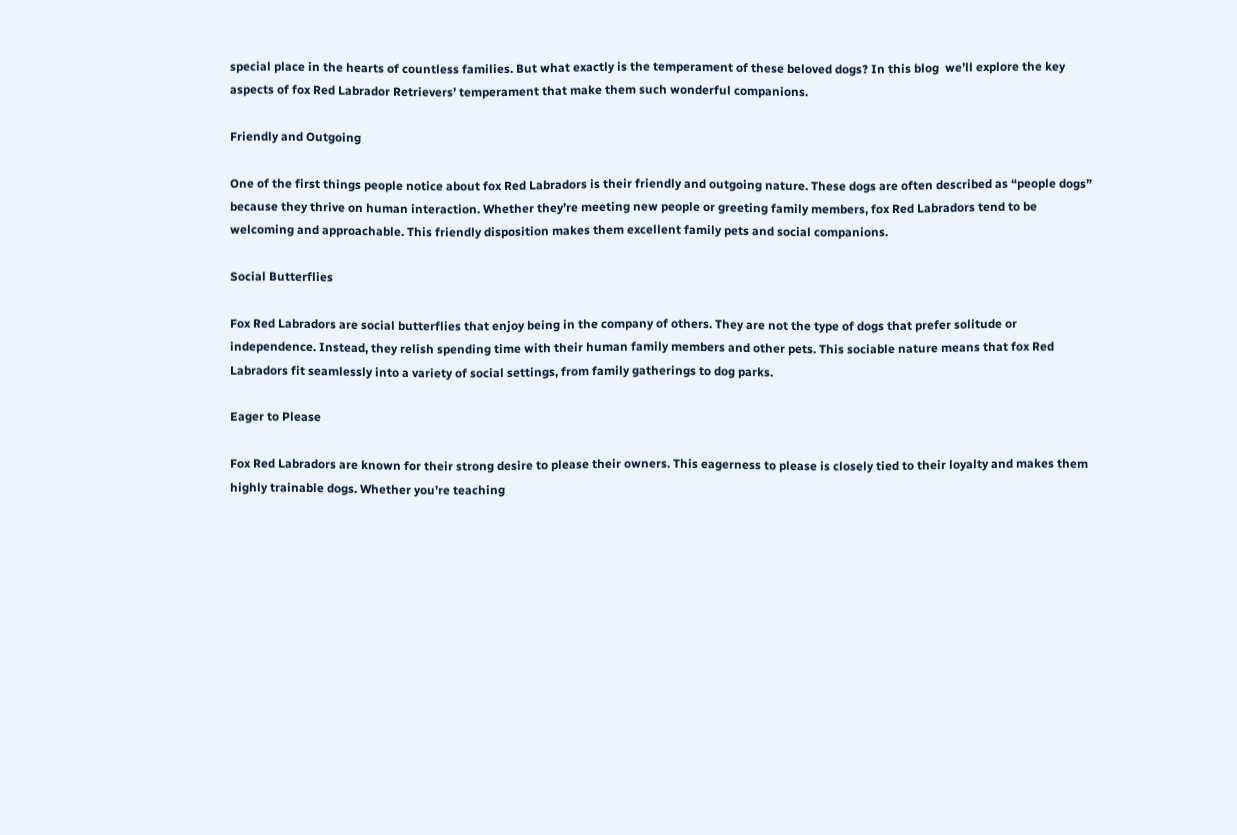special place in the hearts of countless families. But what exactly is the temperament of these beloved dogs? In this blog  we’ll explore the key aspects of fox Red Labrador Retrievers’ temperament that make them such wonderful companions.

Friendly and Outgoing

One of the first things people notice about fox Red Labradors is their friendly and outgoing nature. These dogs are often described as “people dogs” because they thrive on human interaction. Whether they’re meeting new people or greeting family members, fox Red Labradors tend to be welcoming and approachable. This friendly disposition makes them excellent family pets and social companions.

Social Butterflies

Fox Red Labradors are social butterflies that enjoy being in the company of others. They are not the type of dogs that prefer solitude or independence. Instead, they relish spending time with their human family members and other pets. This sociable nature means that fox Red Labradors fit seamlessly into a variety of social settings, from family gatherings to dog parks.

Eager to Please

Fox Red Labradors are known for their strong desire to please their owners. This eagerness to please is closely tied to their loyalty and makes them highly trainable dogs. Whether you’re teaching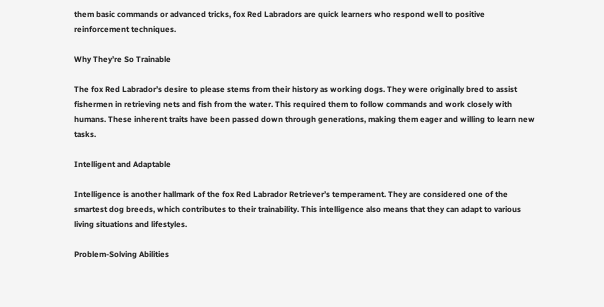them basic commands or advanced tricks, fox Red Labradors are quick learners who respond well to positive reinforcement techniques.

Why They’re So Trainable

The fox Red Labrador’s desire to please stems from their history as working dogs. They were originally bred to assist fishermen in retrieving nets and fish from the water. This required them to follow commands and work closely with humans. These inherent traits have been passed down through generations, making them eager and willing to learn new tasks.

Intelligent and Adaptable

Intelligence is another hallmark of the fox Red Labrador Retriever’s temperament. They are considered one of the smartest dog breeds, which contributes to their trainability. This intelligence also means that they can adapt to various living situations and lifestyles.

Problem-Solving Abilities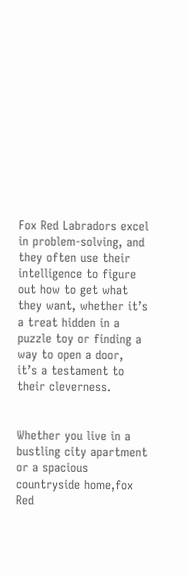Fox Red Labradors excel in problem-solving, and they often use their intelligence to figure out how to get what they want, whether it’s a treat hidden in a puzzle toy or finding a way to open a door,  it’s a testament to their cleverness.


Whether you live in a bustling city apartment or a spacious countryside home,fox Red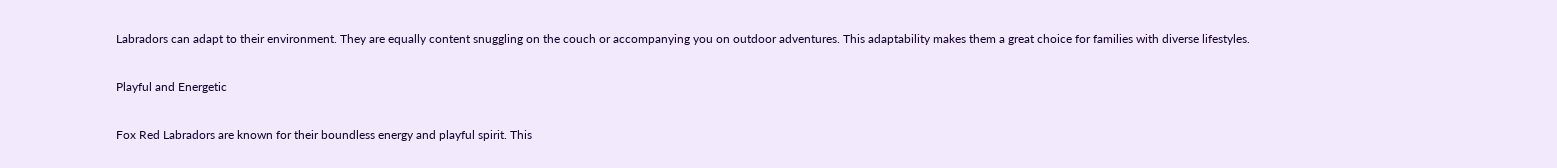Labradors can adapt to their environment. They are equally content snuggling on the couch or accompanying you on outdoor adventures. This adaptability makes them a great choice for families with diverse lifestyles.

Playful and Energetic

Fox Red Labradors are known for their boundless energy and playful spirit. This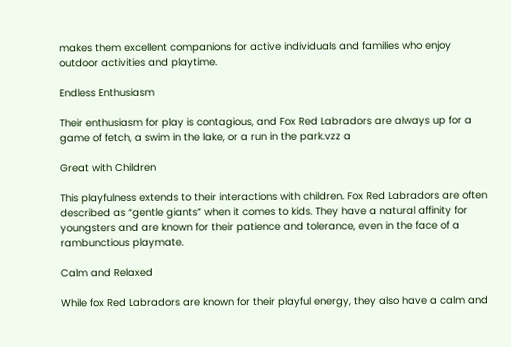makes them excellent companions for active individuals and families who enjoy outdoor activities and playtime.

Endless Enthusiasm

Their enthusiasm for play is contagious, and Fox Red Labradors are always up for a game of fetch, a swim in the lake, or a run in the park.vzz a

Great with Children

This playfulness extends to their interactions with children. Fox Red Labradors are often described as “gentle giants” when it comes to kids. They have a natural affinity for youngsters and are known for their patience and tolerance, even in the face of a rambunctious playmate.

Calm and Relaxed

While fox Red Labradors are known for their playful energy, they also have a calm and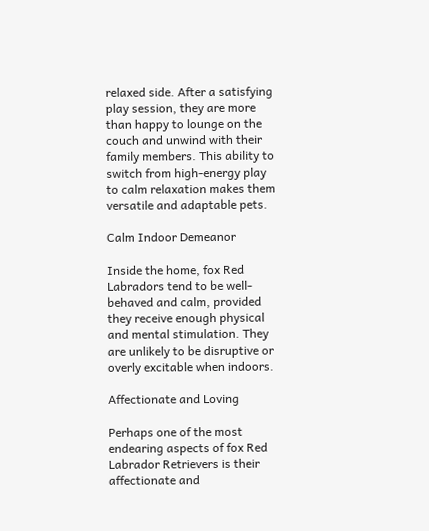relaxed side. After a satisfying play session, they are more than happy to lounge on the couch and unwind with their family members. This ability to switch from high-energy play to calm relaxation makes them versatile and adaptable pets.

Calm Indoor Demeanor

Inside the home, fox Red Labradors tend to be well-behaved and calm, provided they receive enough physical and mental stimulation. They are unlikely to be disruptive or overly excitable when indoors.

Affectionate and Loving

Perhaps one of the most endearing aspects of fox Red Labrador Retrievers is their affectionate and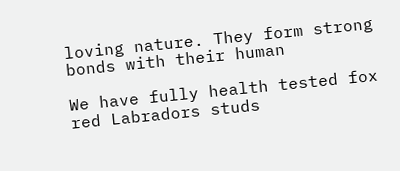loving nature. They form strong bonds with their human

We have fully health tested fox red Labradors studs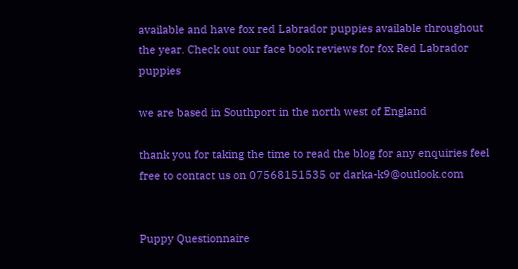available and have fox red Labrador puppies available throughout the year. Check out our face book reviews for fox Red Labrador puppies

we are based in Southport in the north west of England

thank you for taking the time to read the blog for any enquiries feel free to contact us on 07568151535 or darka-k9@outlook.com


Puppy Questionnaire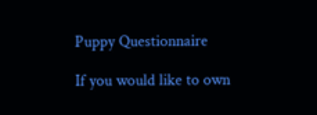Puppy Questionnaire

If you would like to own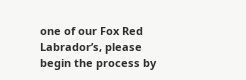one of our Fox Red Labrador’s, please begin the process by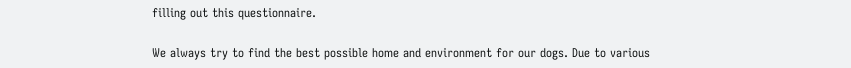filling out this questionnaire.

We always try to find the best possible home and environment for our dogs. Due to various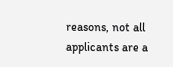reasons, not all applicants are a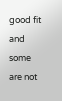good fit and some are not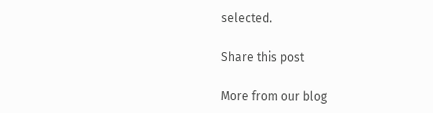selected.

Share this post

More from our blog